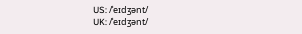US: /ˈeɪdʒənt/
UK: /ˈeɪdʒənt/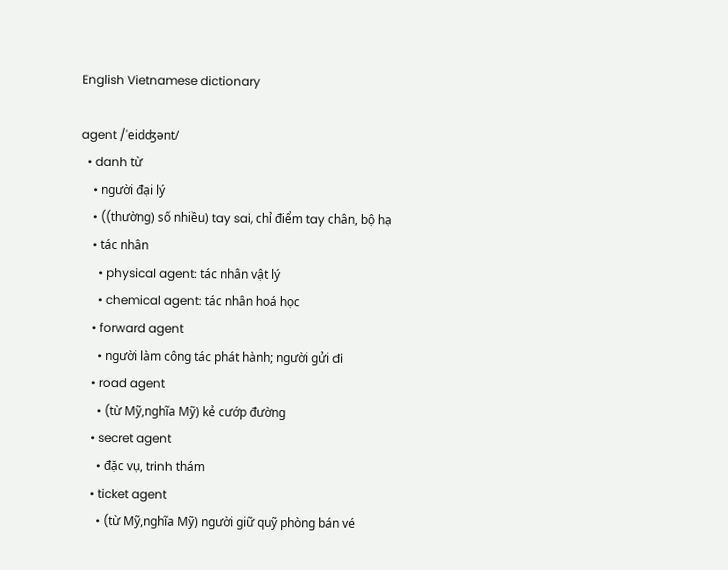English Vietnamese dictionary

agent /'eidʤənt/
  • danh từ
    • người đại lý
    • ((thường) số nhiều) tay sai, chỉ điểm tay chân, bộ hạ
    • tác nhân
      • physical agent: tác nhân vật lý
      • chemical agent: tác nhân hoá học
    • forward agent
      • người làm công tác phát hành; người gửi đi
    • road agent
      • (từ Mỹ,nghĩa Mỹ) kẻ cướp đường
    • secret agent
      • đặc vụ, trinh thám
    • ticket agent
      • (từ Mỹ,nghĩa Mỹ) người giữ quỹ phòng bán vé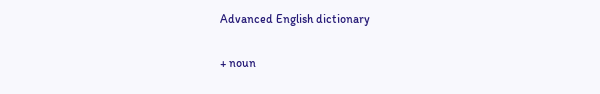Advanced English dictionary

+ noun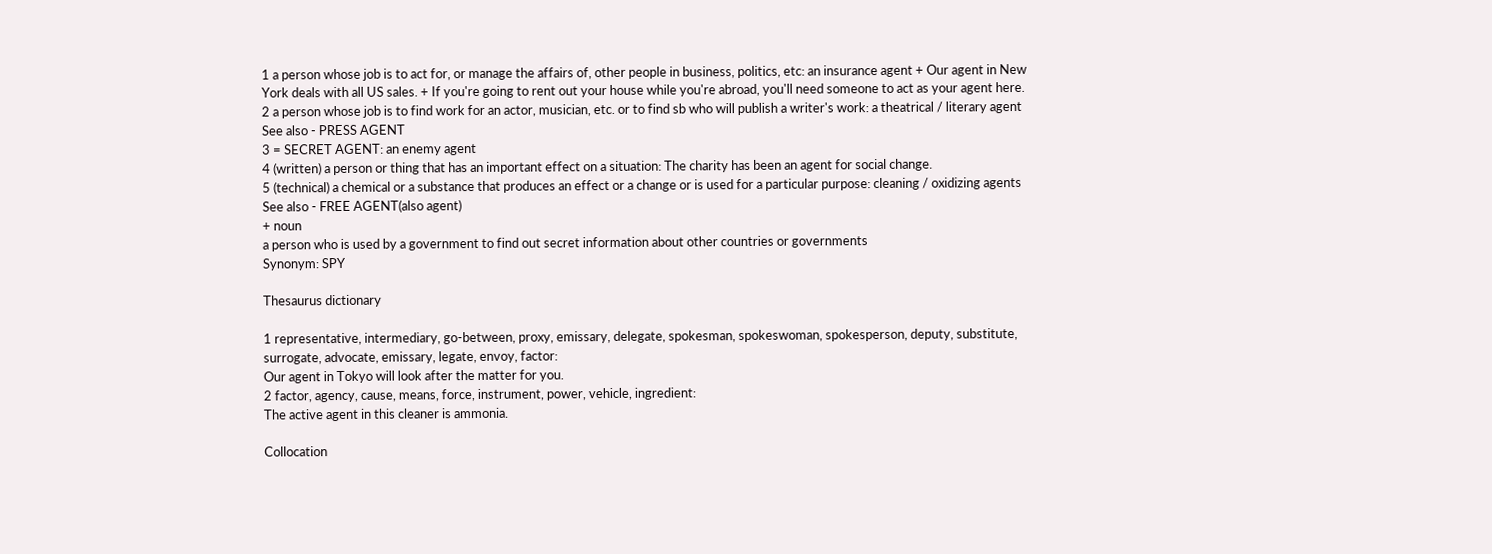1 a person whose job is to act for, or manage the affairs of, other people in business, politics, etc: an insurance agent + Our agent in New York deals with all US sales. + If you're going to rent out your house while you're abroad, you'll need someone to act as your agent here.
2 a person whose job is to find work for an actor, musician, etc. or to find sb who will publish a writer's work: a theatrical / literary agent
See also - PRESS AGENT
3 = SECRET AGENT: an enemy agent
4 (written) a person or thing that has an important effect on a situation: The charity has been an agent for social change.
5 (technical) a chemical or a substance that produces an effect or a change or is used for a particular purpose: cleaning / oxidizing agents
See also - FREE AGENT(also agent)
+ noun
a person who is used by a government to find out secret information about other countries or governments
Synonym: SPY

Thesaurus dictionary

1 representative, intermediary, go-between, proxy, emissary, delegate, spokesman, spokeswoman, spokesperson, deputy, substitute, surrogate, advocate, emissary, legate, envoy, factor:
Our agent in Tokyo will look after the matter for you.
2 factor, agency, cause, means, force, instrument, power, vehicle, ingredient:
The active agent in this cleaner is ammonia.

Collocation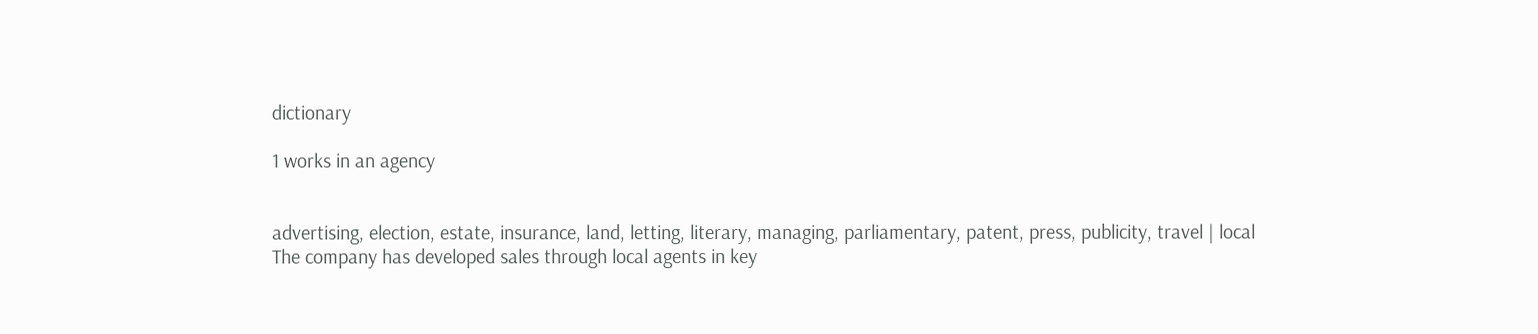dictionary

1 works in an agency


advertising, election, estate, insurance, land, letting, literary, managing, parliamentary, patent, press, publicity, travel | local
The company has developed sales through local agents in key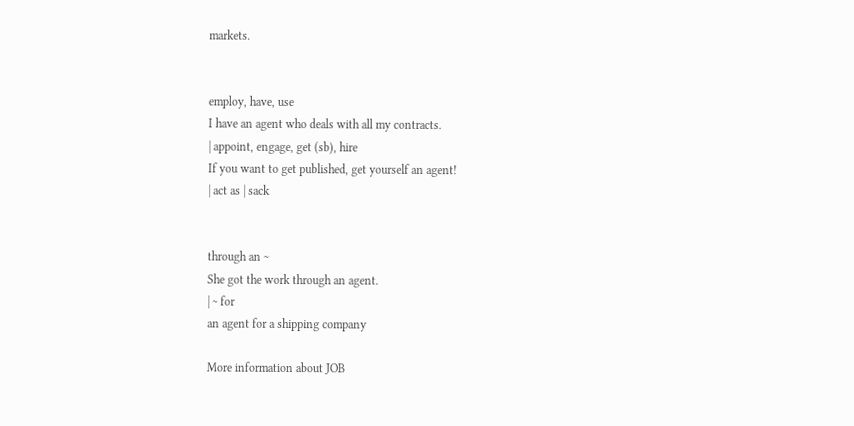markets.


employ, have, use
I have an agent who deals with all my contracts.
| appoint, engage, get (sb), hire
If you want to get published, get yourself an agent!
| act as | sack


through an ~
She got the work through an agent.
| ~ for
an agent for a shipping company

More information about JOB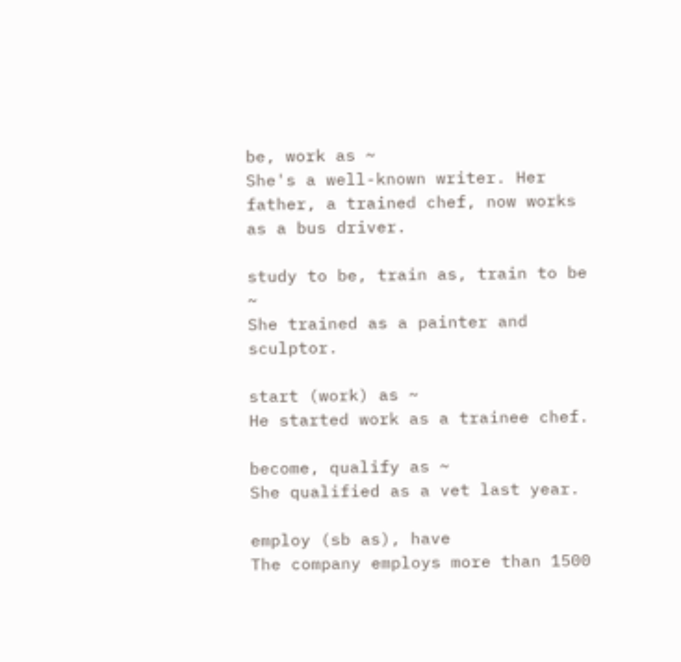be, work as ~
She's a well-known writer. Her father, a trained chef, now works as a bus driver.

study to be, train as, train to be ~
She trained as a painter and sculptor.

start (work) as ~
He started work as a trainee chef.

become, qualify as ~
She qualified as a vet last year.

employ (sb as), have
The company employs more than 1500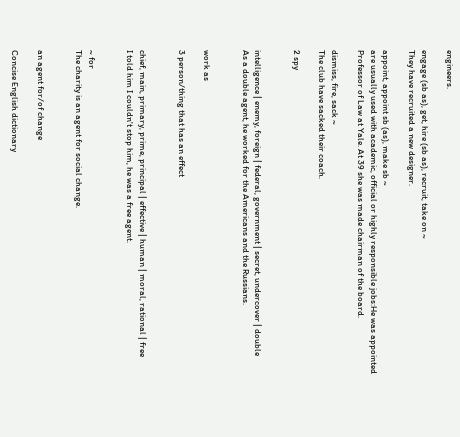engineers.

engage (sb as), get, hire (sb as), recruit, take on ~
They have recruited a new designer.

appoint, appoint sb (as), make sb ~
are usually used with academic, official or highly responsible jobs:He was appointed Professor of Law at Yale. At 39 she was made chairman of the board.

dismiss, fire, sack ~
The club have sacked their coach.

2 spy


intelligence | enemy, foreign | federal, government | secret, undercover | double
As a double agent, he worked for the Americans and the Russians.


work as

3 person/thing that has an effect


chief, main, primary, prime, principal | effective | human | moral, rational | free
I told him I couldn't stop him, he was a free agent.


~ for
The charity is an agent for social change.


an agent for/of change

Concise English dictionary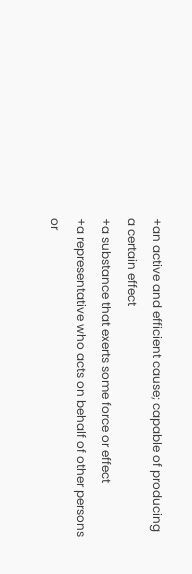+an active and efficient cause; capable of producing a certain effect
+a substance that exerts some force or effect
+a representative who acts on behalf of other persons or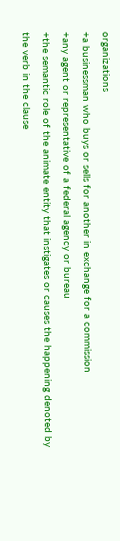organizations
+a businessman who buys or sells for another in exchange for a commission
+any agent or representative of a federal agency or bureau
+the semantic role of the animate entity that instigates or causes the happening denoted by the verb in the clause